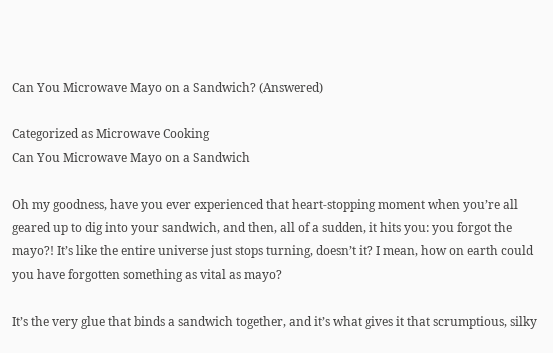Can You Microwave Mayo on a Sandwich? (Answered)

Categorized as Microwave Cooking
Can You Microwave Mayo on a Sandwich

Oh my goodness, have you ever experienced that heart-stopping moment when you’re all geared up to dig into your sandwich, and then, all of a sudden, it hits you: you forgot the mayo?! It’s like the entire universe just stops turning, doesn’t it? I mean, how on earth could you have forgotten something as vital as mayo?

It’s the very glue that binds a sandwich together, and it’s what gives it that scrumptious, silky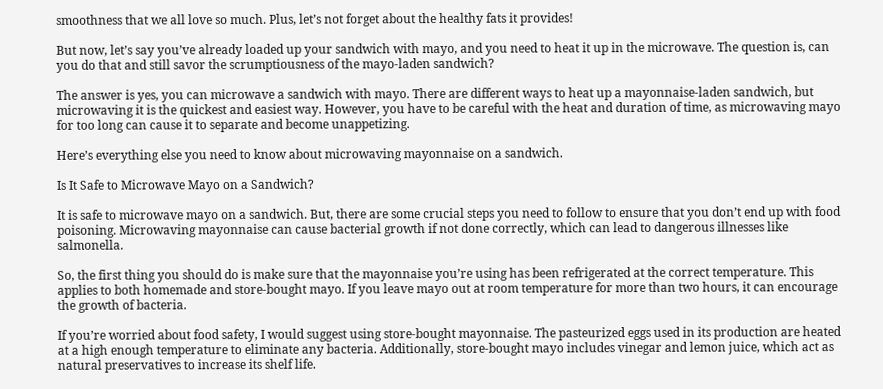smoothness that we all love so much. Plus, let’s not forget about the healthy fats it provides!

But now, let’s say you’ve already loaded up your sandwich with mayo, and you need to heat it up in the microwave. The question is, can you do that and still savor the scrumptiousness of the mayo-laden sandwich?

The answer is yes, you can microwave a sandwich with mayo. There are different ways to heat up a mayonnaise-laden sandwich, but microwaving it is the quickest and easiest way. However, you have to be careful with the heat and duration of time, as microwaving mayo for too long can cause it to separate and become unappetizing.

Here’s everything else you need to know about microwaving mayonnaise on a sandwich.

Is It Safe to Microwave Mayo on a Sandwich?

It is safe to microwave mayo on a sandwich. But, there are some crucial steps you need to follow to ensure that you don’t end up with food poisoning. Microwaving mayonnaise can cause bacterial growth if not done correctly, which can lead to dangerous illnesses like salmonella.

So, the first thing you should do is make sure that the mayonnaise you’re using has been refrigerated at the correct temperature. This applies to both homemade and store-bought mayo. If you leave mayo out at room temperature for more than two hours, it can encourage the growth of bacteria.

If you’re worried about food safety, I would suggest using store-bought mayonnaise. The pasteurized eggs used in its production are heated at a high enough temperature to eliminate any bacteria. Additionally, store-bought mayo includes vinegar and lemon juice, which act as natural preservatives to increase its shelf life.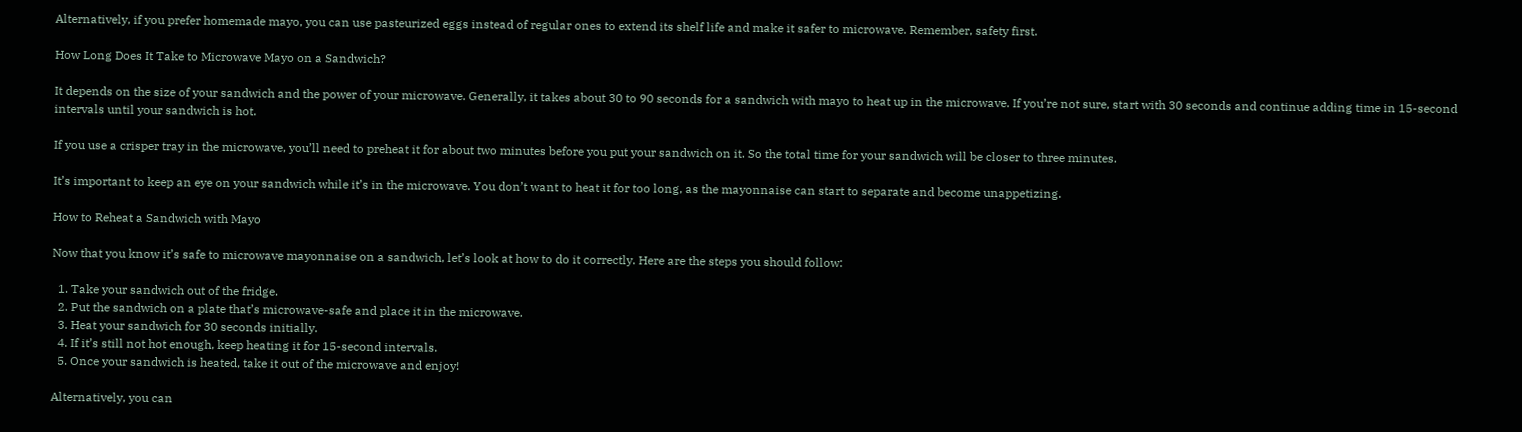Alternatively, if you prefer homemade mayo, you can use pasteurized eggs instead of regular ones to extend its shelf life and make it safer to microwave. Remember, safety first.

How Long Does It Take to Microwave Mayo on a Sandwich?

It depends on the size of your sandwich and the power of your microwave. Generally, it takes about 30 to 90 seconds for a sandwich with mayo to heat up in the microwave. If you’re not sure, start with 30 seconds and continue adding time in 15-second intervals until your sandwich is hot.

If you use a crisper tray in the microwave, you’ll need to preheat it for about two minutes before you put your sandwich on it. So the total time for your sandwich will be closer to three minutes.

It’s important to keep an eye on your sandwich while it’s in the microwave. You don’t want to heat it for too long, as the mayonnaise can start to separate and become unappetizing.

How to Reheat a Sandwich with Mayo

Now that you know it’s safe to microwave mayonnaise on a sandwich, let’s look at how to do it correctly. Here are the steps you should follow:

  1. Take your sandwich out of the fridge.
  2. Put the sandwich on a plate that’s microwave-safe and place it in the microwave.
  3. Heat your sandwich for 30 seconds initially.
  4. If it’s still not hot enough, keep heating it for 15-second intervals.
  5. Once your sandwich is heated, take it out of the microwave and enjoy!

Alternatively, you can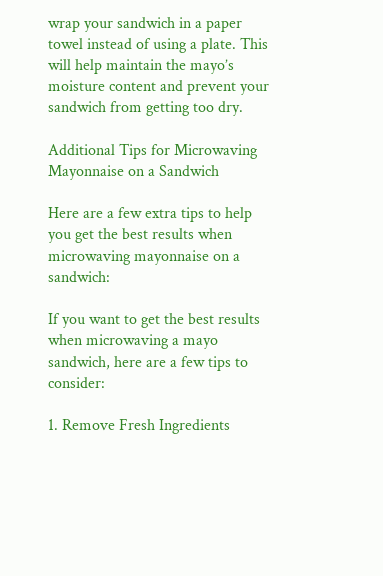wrap your sandwich in a paper towel instead of using a plate. This will help maintain the mayo’s moisture content and prevent your sandwich from getting too dry.

Additional Tips for Microwaving Mayonnaise on a Sandwich

Here are a few extra tips to help you get the best results when microwaving mayonnaise on a sandwich:

If you want to get the best results when microwaving a mayo sandwich, here are a few tips to consider:

1. Remove Fresh Ingredients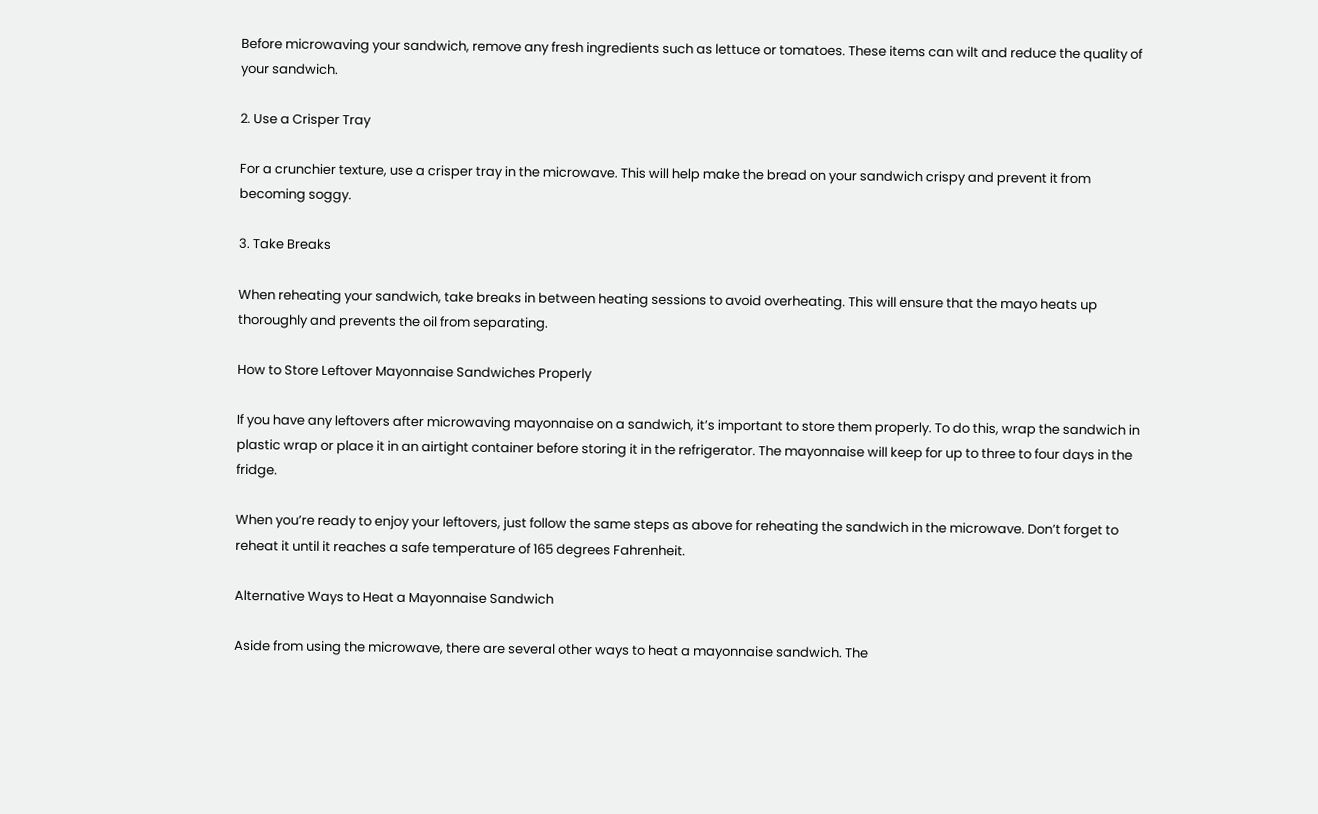Before microwaving your sandwich, remove any fresh ingredients such as lettuce or tomatoes. These items can wilt and reduce the quality of your sandwich.

2. Use a Crisper Tray

For a crunchier texture, use a crisper tray in the microwave. This will help make the bread on your sandwich crispy and prevent it from becoming soggy.

3. Take Breaks

When reheating your sandwich, take breaks in between heating sessions to avoid overheating. This will ensure that the mayo heats up thoroughly and prevents the oil from separating.

How to Store Leftover Mayonnaise Sandwiches Properly

If you have any leftovers after microwaving mayonnaise on a sandwich, it’s important to store them properly. To do this, wrap the sandwich in plastic wrap or place it in an airtight container before storing it in the refrigerator. The mayonnaise will keep for up to three to four days in the fridge.

When you’re ready to enjoy your leftovers, just follow the same steps as above for reheating the sandwich in the microwave. Don’t forget to reheat it until it reaches a safe temperature of 165 degrees Fahrenheit.

Alternative Ways to Heat a Mayonnaise Sandwich

Aside from using the microwave, there are several other ways to heat a mayonnaise sandwich. The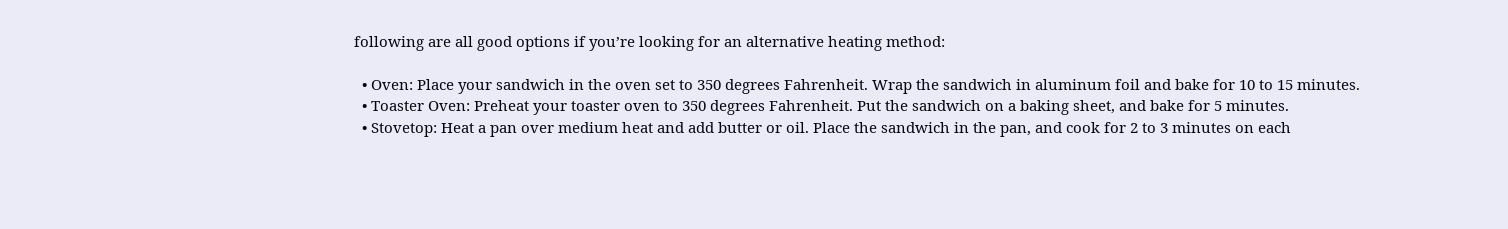following are all good options if you’re looking for an alternative heating method:

  • Oven: Place your sandwich in the oven set to 350 degrees Fahrenheit. Wrap the sandwich in aluminum foil and bake for 10 to 15 minutes.
  • Toaster Oven: Preheat your toaster oven to 350 degrees Fahrenheit. Put the sandwich on a baking sheet, and bake for 5 minutes.
  • Stovetop: Heat a pan over medium heat and add butter or oil. Place the sandwich in the pan, and cook for 2 to 3 minutes on each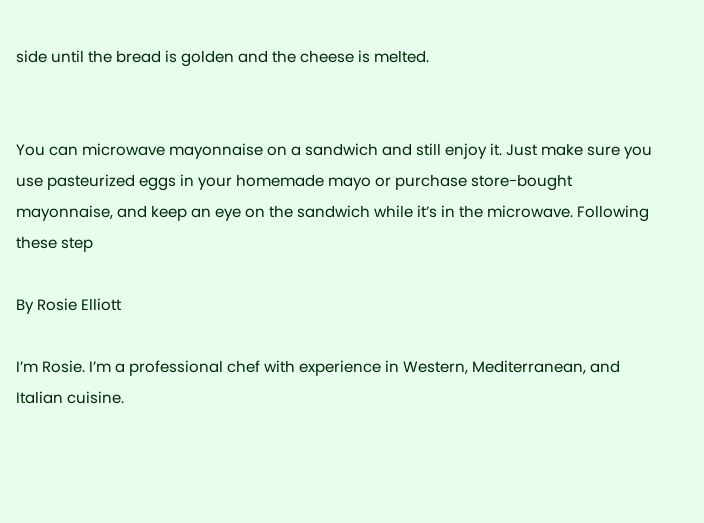side until the bread is golden and the cheese is melted.


You can microwave mayonnaise on a sandwich and still enjoy it. Just make sure you use pasteurized eggs in your homemade mayo or purchase store-bought mayonnaise, and keep an eye on the sandwich while it’s in the microwave. Following these step

By Rosie Elliott

I’m Rosie. I’m a professional chef with experience in Western, Mediterranean, and Italian cuisine.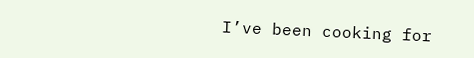I’ve been cooking for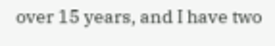over 15 years, and I have two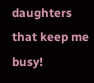daughters that keep me busy!